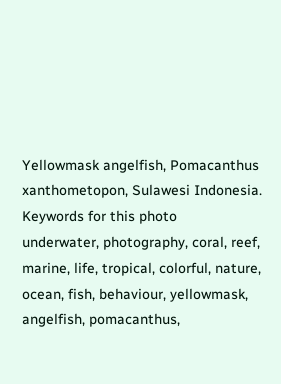Yellowmask angelfish, Pomacanthus xanthometopon, Sulawesi Indonesia.
Keywords for this photo
underwater, photography, coral, reef, marine, life, tropical, colorful, nature, ocean, fish, behaviour, yellowmask, angelfish, pomacanthus,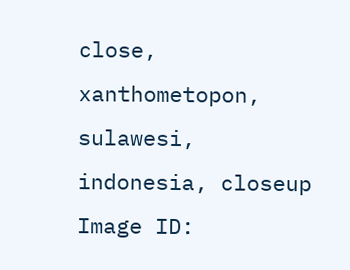close, xanthometopon, sulawesi, indonesia, closeup
Image ID: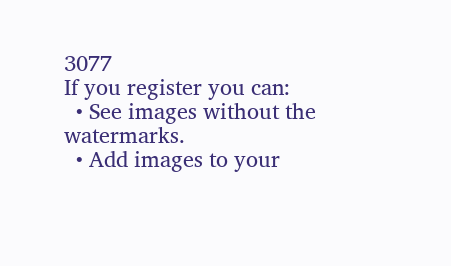3077
If you register you can:
  • See images without the watermarks.
  • Add images to your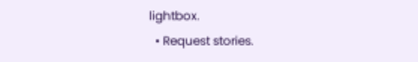lightbox.
  • Request stories.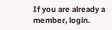If you are already a member, login.